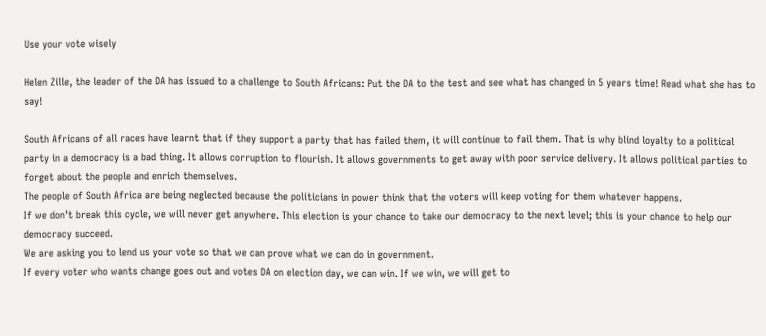Use your vote wisely

Helen Zille, the leader of the DA has issued to a challenge to South Africans: Put the DA to the test and see what has changed in 5 years time! Read what she has to say!

South Africans of all races have learnt that if they support a party that has failed them, it will continue to fail them. That is why blind loyalty to a political party in a democracy is a bad thing. It allows corruption to flourish. It allows governments to get away with poor service delivery. It allows political parties to forget about the people and enrich themselves.
The people of South Africa are being neglected because the politicians in power think that the voters will keep voting for them whatever happens.
If we don’t break this cycle, we will never get anywhere. This election is your chance to take our democracy to the next level; this is your chance to help our democracy succeed.
We are asking you to lend us your vote so that we can prove what we can do in government.
If every voter who wants change goes out and votes DA on election day, we can win. If we win, we will get to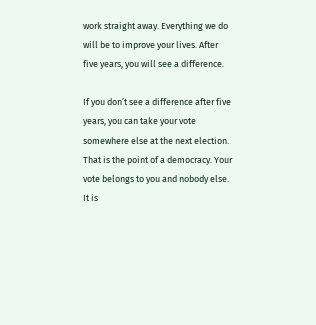work straight away. Everything we do will be to improve your lives. After five years, you will see a difference.

If you don’t see a difference after five years, you can take your vote somewhere else at the next election. That is the point of a democracy. Your vote belongs to you and nobody else. It is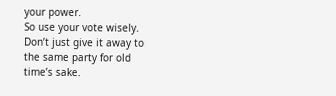your power.
So use your vote wisely. Don’t just give it away to the same party for old time’s sake.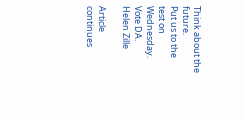Think about the future.
Put us to the test on Wednesday. Vote DA.
Helen Zille

Article continues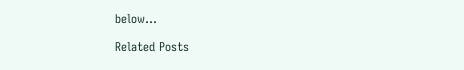below...

Related Posts